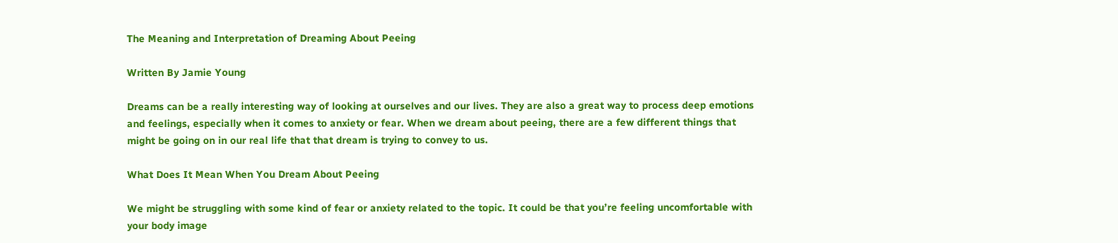The Meaning and Interpretation of Dreaming About Peeing

Written By Jamie Young

Dreams can be a really interesting way of looking at ourselves and our lives. They are also a great way to process deep emotions and feelings, especially when it comes to anxiety or fear. When we dream about peeing, there are a few different things that might be going on in our real life that that dream is trying to convey to us.

What Does It Mean When You Dream About Peeing

We might be struggling with some kind of fear or anxiety related to the topic. It could be that you’re feeling uncomfortable with your body image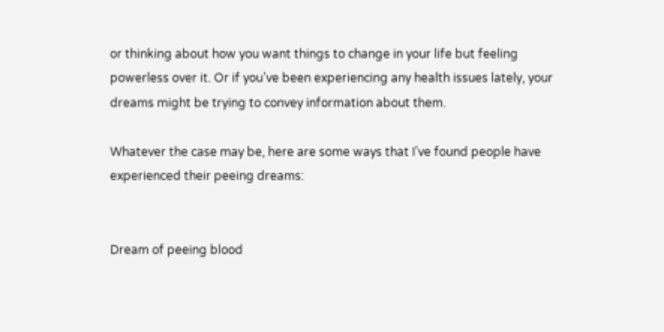or thinking about how you want things to change in your life but feeling powerless over it. Or if you’ve been experiencing any health issues lately, your dreams might be trying to convey information about them.

Whatever the case may be, here are some ways that I’ve found people have experienced their peeing dreams:


Dream of peeing blood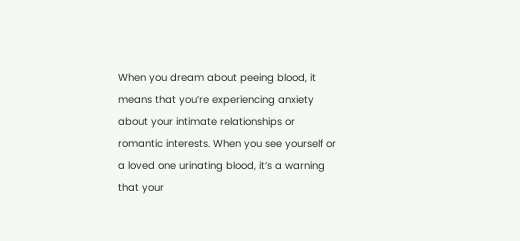When you dream about peeing blood, it means that you’re experiencing anxiety about your intimate relationships or romantic interests. When you see yourself or a loved one urinating blood, it’s a warning that your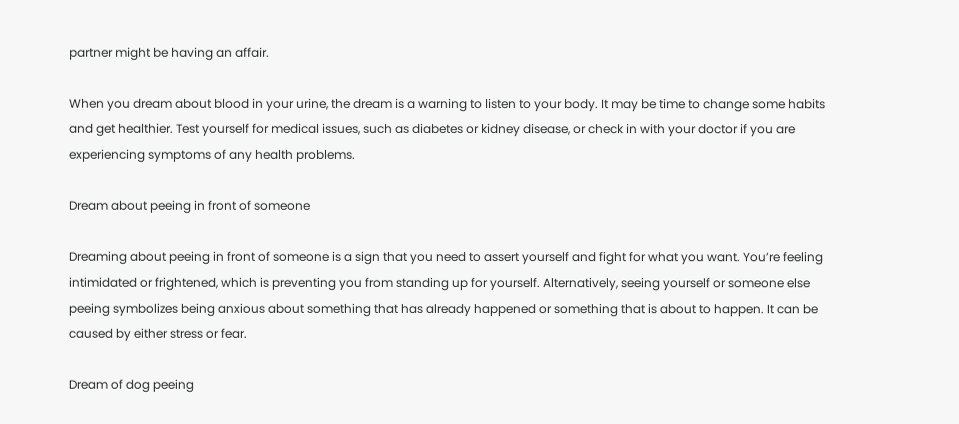partner might be having an affair.

When you dream about blood in your urine, the dream is a warning to listen to your body. It may be time to change some habits and get healthier. Test yourself for medical issues, such as diabetes or kidney disease, or check in with your doctor if you are experiencing symptoms of any health problems.

Dream about peeing in front of someone

Dreaming about peeing in front of someone is a sign that you need to assert yourself and fight for what you want. You’re feeling intimidated or frightened, which is preventing you from standing up for yourself. Alternatively, seeing yourself or someone else peeing symbolizes being anxious about something that has already happened or something that is about to happen. It can be caused by either stress or fear.

Dream of dog peeing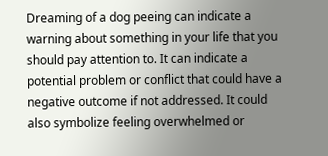Dreaming of a dog peeing can indicate a warning about something in your life that you should pay attention to. It can indicate a potential problem or conflict that could have a negative outcome if not addressed. It could also symbolize feeling overwhelmed or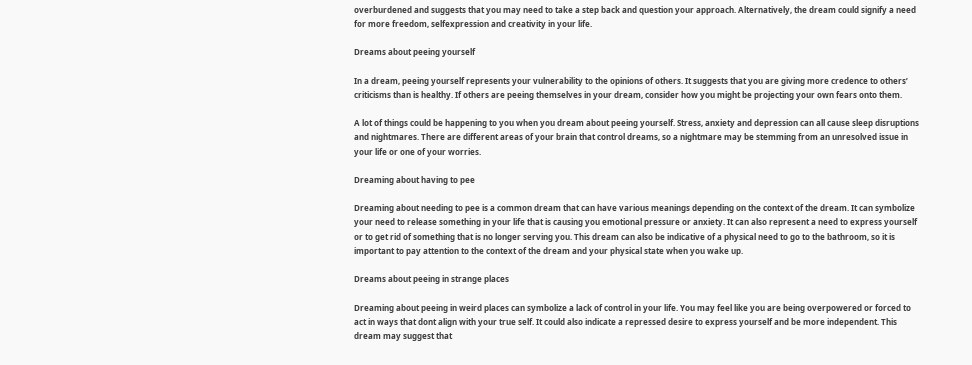overburdened and suggests that you may need to take a step back and question your approach. Alternatively, the dream could signify a need for more freedom, selfexpression and creativity in your life.

Dreams about peeing yourself

In a dream, peeing yourself represents your vulnerability to the opinions of others. It suggests that you are giving more credence to others’ criticisms than is healthy. If others are peeing themselves in your dream, consider how you might be projecting your own fears onto them.

A lot of things could be happening to you when you dream about peeing yourself. Stress, anxiety and depression can all cause sleep disruptions and nightmares. There are different areas of your brain that control dreams, so a nightmare may be stemming from an unresolved issue in your life or one of your worries.

Dreaming about having to pee

Dreaming about needing to pee is a common dream that can have various meanings depending on the context of the dream. It can symbolize your need to release something in your life that is causing you emotional pressure or anxiety. It can also represent a need to express yourself or to get rid of something that is no longer serving you. This dream can also be indicative of a physical need to go to the bathroom, so it is important to pay attention to the context of the dream and your physical state when you wake up.

Dreams about peeing in strange places

Dreaming about peeing in weird places can symbolize a lack of control in your life. You may feel like you are being overpowered or forced to act in ways that dont align with your true self. It could also indicate a repressed desire to express yourself and be more independent. This dream may suggest that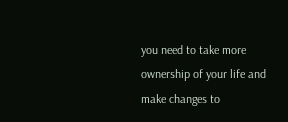you need to take more ownership of your life and make changes to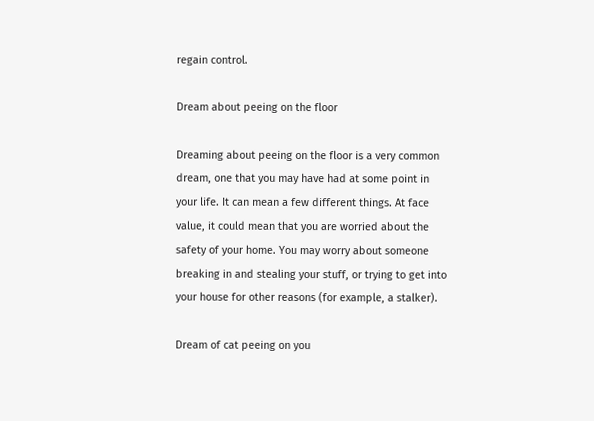regain control.

Dream about peeing on the floor

Dreaming about peeing on the floor is a very common dream, one that you may have had at some point in your life. It can mean a few different things. At face value, it could mean that you are worried about the safety of your home. You may worry about someone breaking in and stealing your stuff, or trying to get into your house for other reasons (for example, a stalker).

Dream of cat peeing on you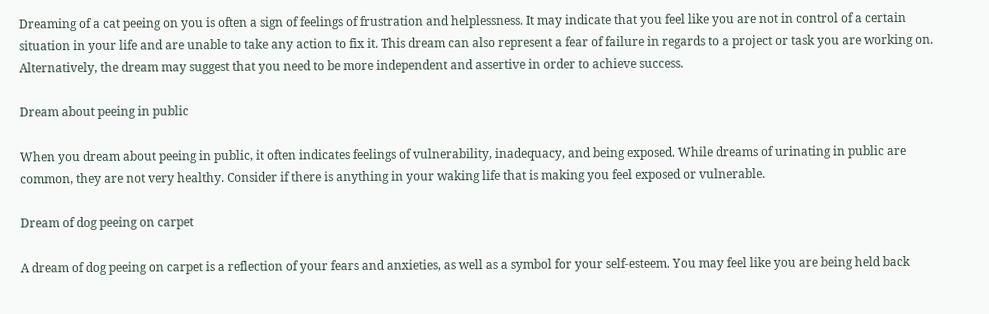Dreaming of a cat peeing on you is often a sign of feelings of frustration and helplessness. It may indicate that you feel like you are not in control of a certain situation in your life and are unable to take any action to fix it. This dream can also represent a fear of failure in regards to a project or task you are working on. Alternatively, the dream may suggest that you need to be more independent and assertive in order to achieve success.

Dream about peeing in public

When you dream about peeing in public, it often indicates feelings of vulnerability, inadequacy, and being exposed. While dreams of urinating in public are common, they are not very healthy. Consider if there is anything in your waking life that is making you feel exposed or vulnerable.

Dream of dog peeing on carpet

A dream of dog peeing on carpet is a reflection of your fears and anxieties, as well as a symbol for your self-esteem. You may feel like you are being held back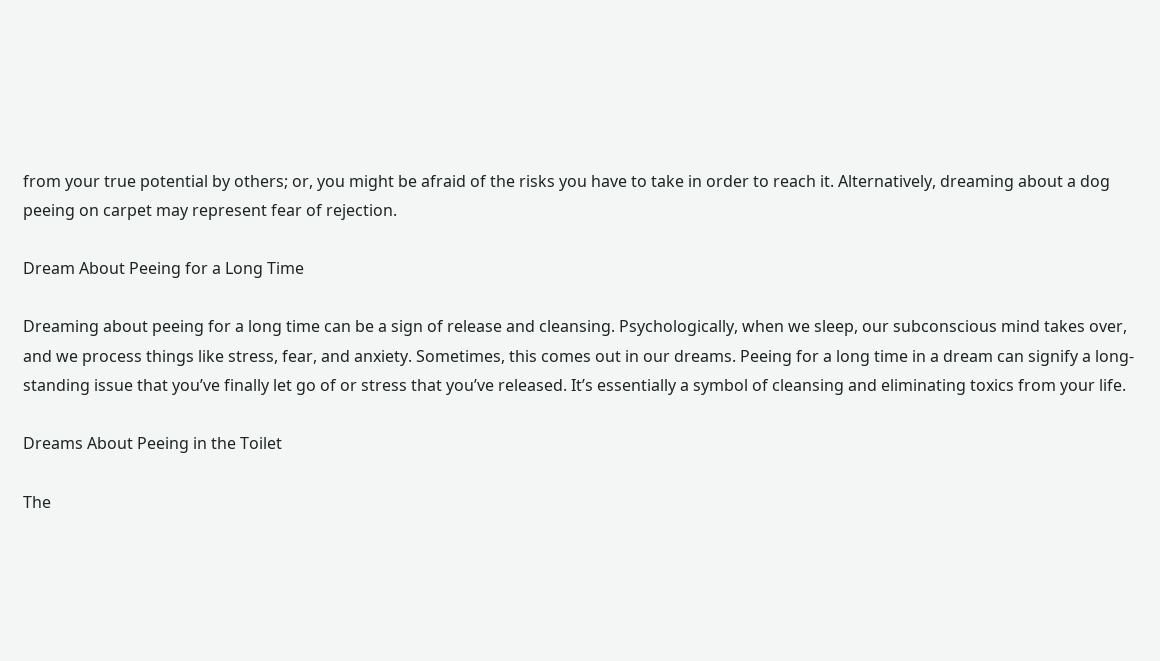from your true potential by others; or, you might be afraid of the risks you have to take in order to reach it. Alternatively, dreaming about a dog peeing on carpet may represent fear of rejection.

Dream About Peeing for a Long Time

Dreaming about peeing for a long time can be a sign of release and cleansing. Psychologically, when we sleep, our subconscious mind takes over, and we process things like stress, fear, and anxiety. Sometimes, this comes out in our dreams. Peeing for a long time in a dream can signify a long-standing issue that you’ve finally let go of or stress that you’ve released. It’s essentially a symbol of cleansing and eliminating toxics from your life.

Dreams About Peeing in the Toilet

The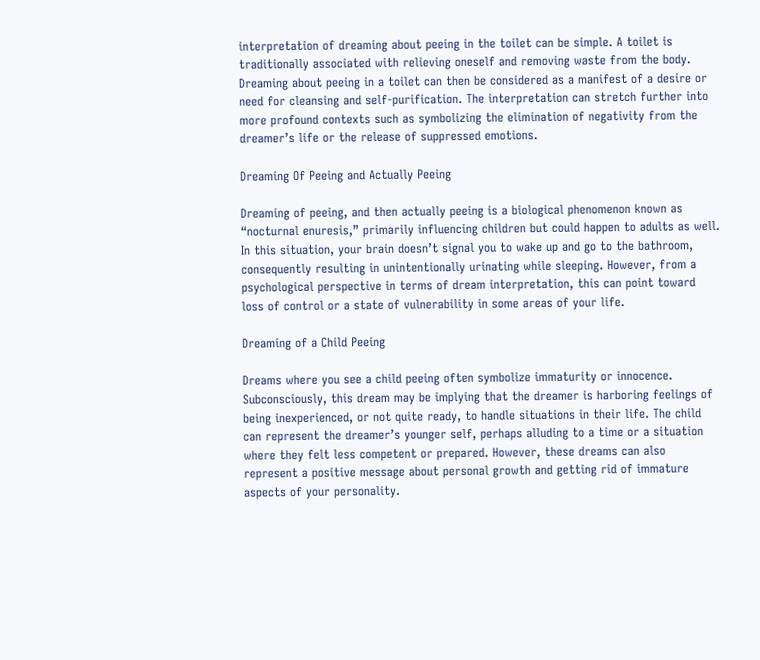interpretation of dreaming about peeing in the toilet can be simple. A toilet is traditionally associated with relieving oneself and removing waste from the body. Dreaming about peeing in a toilet can then be considered as a manifest of a desire or need for cleansing and self-purification. The interpretation can stretch further into more profound contexts such as symbolizing the elimination of negativity from the dreamer’s life or the release of suppressed emotions.

Dreaming Of Peeing and Actually Peeing

Dreaming of peeing, and then actually peeing is a biological phenomenon known as “nocturnal enuresis,” primarily influencing children but could happen to adults as well. In this situation, your brain doesn’t signal you to wake up and go to the bathroom, consequently resulting in unintentionally urinating while sleeping. However, from a psychological perspective in terms of dream interpretation, this can point toward loss of control or a state of vulnerability in some areas of your life.

Dreaming of a Child Peeing

Dreams where you see a child peeing often symbolize immaturity or innocence. Subconsciously, this dream may be implying that the dreamer is harboring feelings of being inexperienced, or not quite ready, to handle situations in their life. The child can represent the dreamer’s younger self, perhaps alluding to a time or a situation where they felt less competent or prepared. However, these dreams can also represent a positive message about personal growth and getting rid of immature aspects of your personality.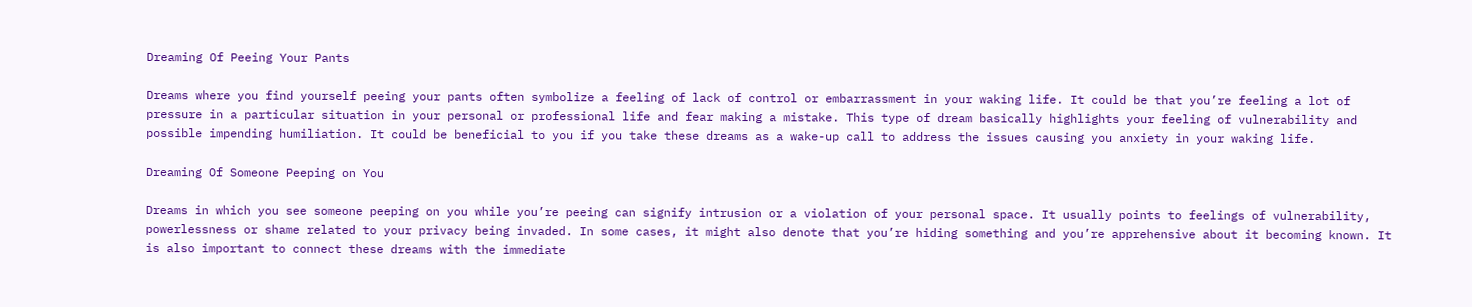Dreaming Of Peeing Your Pants

Dreams where you find yourself peeing your pants often symbolize a feeling of lack of control or embarrassment in your waking life. It could be that you’re feeling a lot of pressure in a particular situation in your personal or professional life and fear making a mistake. This type of dream basically highlights your feeling of vulnerability and possible impending humiliation. It could be beneficial to you if you take these dreams as a wake-up call to address the issues causing you anxiety in your waking life.

Dreaming Of Someone Peeping on You

Dreams in which you see someone peeping on you while you’re peeing can signify intrusion or a violation of your personal space. It usually points to feelings of vulnerability, powerlessness or shame related to your privacy being invaded. In some cases, it might also denote that you’re hiding something and you’re apprehensive about it becoming known. It is also important to connect these dreams with the immediate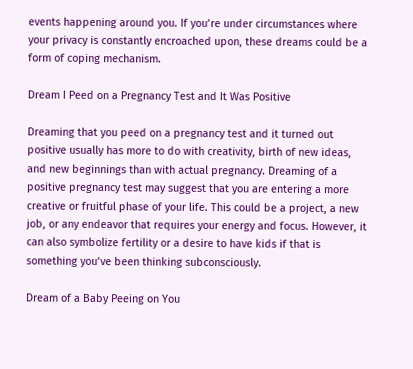events happening around you. If you’re under circumstances where your privacy is constantly encroached upon, these dreams could be a form of coping mechanism.

Dream I Peed on a Pregnancy Test and It Was Positive

Dreaming that you peed on a pregnancy test and it turned out positive usually has more to do with creativity, birth of new ideas, and new beginnings than with actual pregnancy. Dreaming of a positive pregnancy test may suggest that you are entering a more creative or fruitful phase of your life. This could be a project, a new job, or any endeavor that requires your energy and focus. However, it can also symbolize fertility or a desire to have kids if that is something you’ve been thinking subconsciously.

Dream of a Baby Peeing on You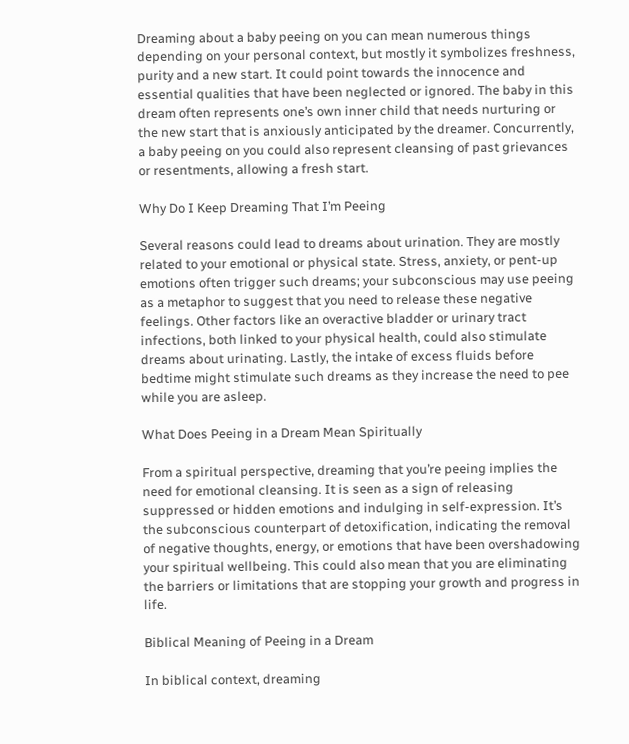Dreaming about a baby peeing on you can mean numerous things depending on your personal context, but mostly it symbolizes freshness, purity and a new start. It could point towards the innocence and essential qualities that have been neglected or ignored. The baby in this dream often represents one’s own inner child that needs nurturing or the new start that is anxiously anticipated by the dreamer. Concurrently, a baby peeing on you could also represent cleansing of past grievances or resentments, allowing a fresh start.

Why Do I Keep Dreaming That I’m Peeing

Several reasons could lead to dreams about urination. They are mostly related to your emotional or physical state. Stress, anxiety, or pent-up emotions often trigger such dreams; your subconscious may use peeing as a metaphor to suggest that you need to release these negative feelings. Other factors like an overactive bladder or urinary tract infections, both linked to your physical health, could also stimulate dreams about urinating. Lastly, the intake of excess fluids before bedtime might stimulate such dreams as they increase the need to pee while you are asleep.

What Does Peeing in a Dream Mean Spiritually

From a spiritual perspective, dreaming that you’re peeing implies the need for emotional cleansing. It is seen as a sign of releasing suppressed or hidden emotions and indulging in self-expression. It’s the subconscious counterpart of detoxification, indicating the removal of negative thoughts, energy, or emotions that have been overshadowing your spiritual wellbeing. This could also mean that you are eliminating the barriers or limitations that are stopping your growth and progress in life.

Biblical Meaning of Peeing in a Dream

In biblical context, dreaming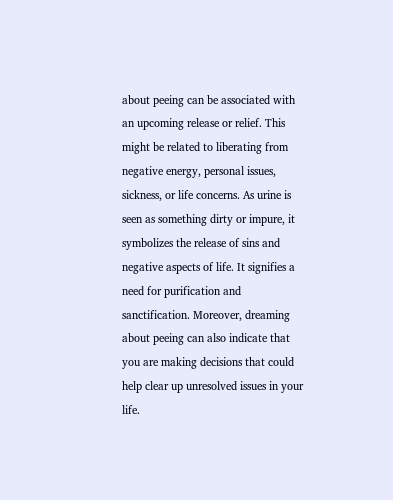about peeing can be associated with an upcoming release or relief. This might be related to liberating from negative energy, personal issues, sickness, or life concerns. As urine is seen as something dirty or impure, it symbolizes the release of sins and negative aspects of life. It signifies a need for purification and sanctification. Moreover, dreaming about peeing can also indicate that you are making decisions that could help clear up unresolved issues in your life.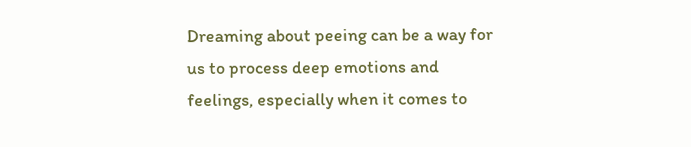Dreaming about peeing can be a way for us to process deep emotions and feelings, especially when it comes to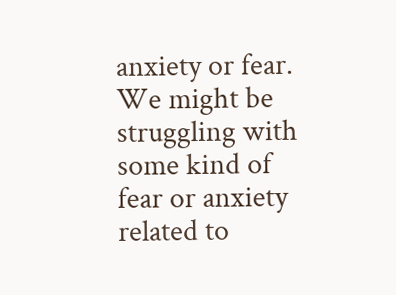anxiety or fear. We might be struggling with some kind of fear or anxiety related to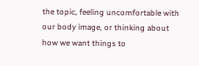the topic, feeling uncomfortable with our body image, or thinking about how we want things to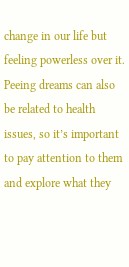change in our life but feeling powerless over it. Peeing dreams can also be related to health issues, so it’s important to pay attention to them and explore what they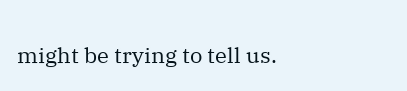might be trying to tell us.